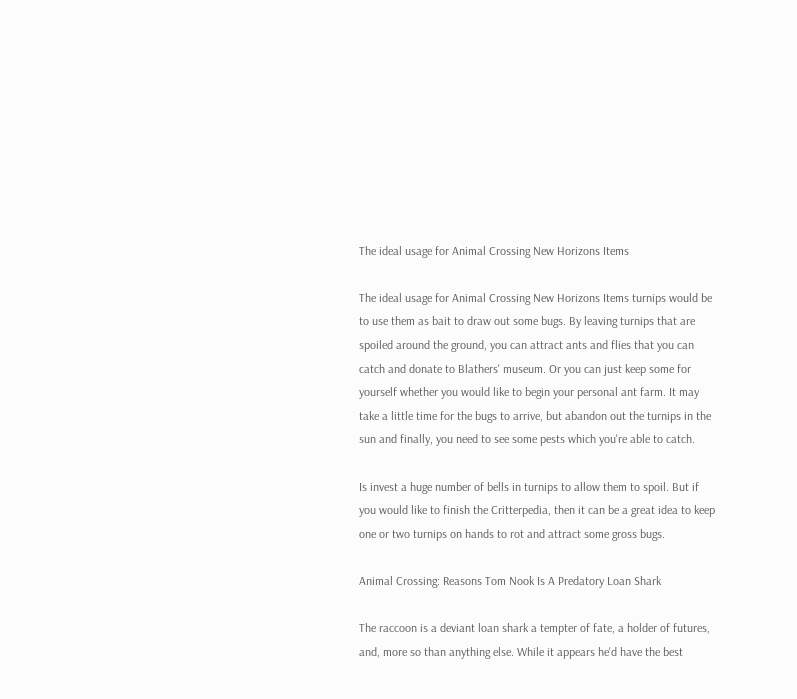The ideal usage for Animal Crossing New Horizons Items

The ideal usage for Animal Crossing New Horizons Items turnips would be to use them as bait to draw out some bugs. By leaving turnips that are spoiled around the ground, you can attract ants and flies that you can catch and donate to Blathers' museum. Or you can just keep some for yourself whether you would like to begin your personal ant farm. It may take a little time for the bugs to arrive, but abandon out the turnips in the sun and finally, you need to see some pests which you're able to catch.

Is invest a huge number of bells in turnips to allow them to spoil. But if you would like to finish the Critterpedia, then it can be a great idea to keep one or two turnips on hands to rot and attract some gross bugs.

Animal Crossing: Reasons Tom Nook Is A Predatory Loan Shark

The raccoon is a deviant loan shark a tempter of fate, a holder of futures, and, more so than anything else. While it appears he'd have the best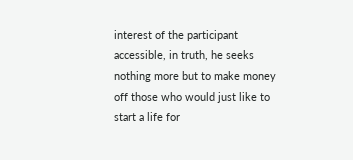interest of the participant accessible, in truth, he seeks nothing more but to make money off those who would just like to start a life for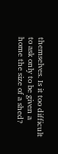themselves. Is it too difficult to ask only to be given a home the size of a shed?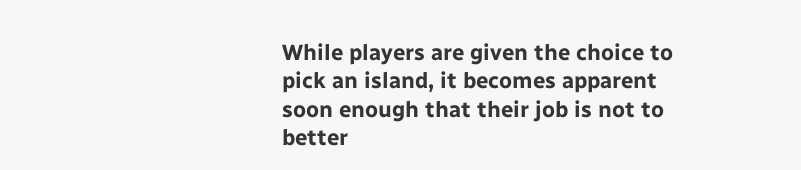While players are given the choice to pick an island, it becomes apparent soon enough that their job is not to better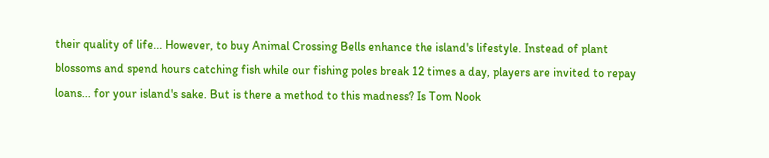their quality of life... However, to buy Animal Crossing Bells enhance the island's lifestyle. Instead of plant blossoms and spend hours catching fish while our fishing poles break 12 times a day, players are invited to repay loans... for your island's sake. But is there a method to this madness? Is Tom Nook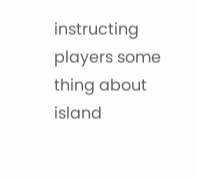instructing players some thing about island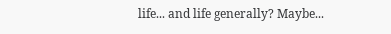life... and life generally? Maybe...